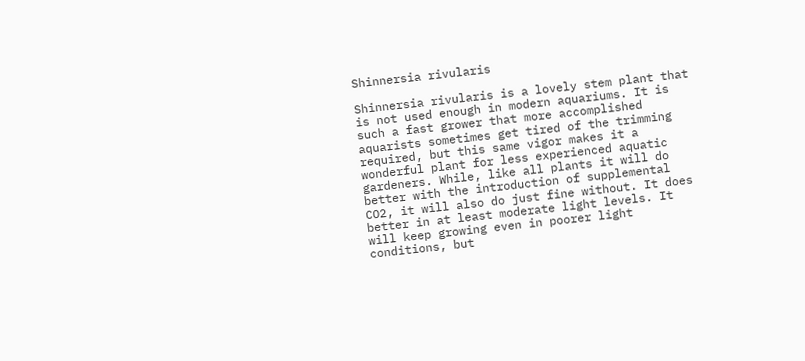Shinnersia rivularis

Shinnersia rivularis is a lovely stem plant that is not used enough in modern aquariums. It is such a fast grower that more accomplished aquarists sometimes get tired of the trimming required, but this same vigor makes it a wonderful plant for less experienced aquatic gardeners. While, like all plants it will do better with the introduction of supplemental CO2, it will also do just fine without. It does better in at least moderate light levels. It will keep growing even in poorer light conditions, but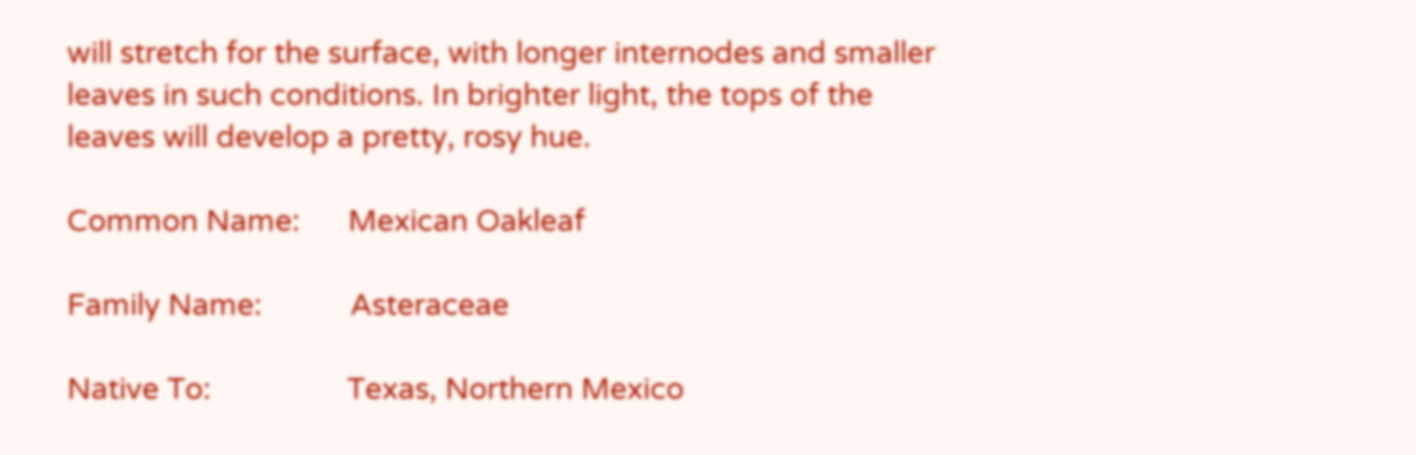will stretch for the surface, with longer internodes and smaller leaves in such conditions. In brighter light, the tops of the leaves will develop a pretty, rosy hue.

Common Name:      Mexican Oakleaf

Family Name:           Asteraceae

Native To:                 Texas, Northern Mexico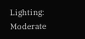Lighting:                  Moderate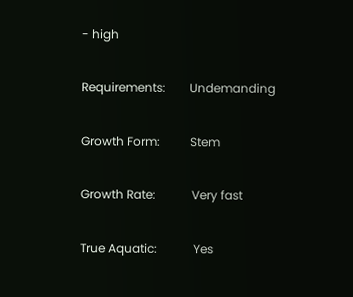- high

Requirements:        Undemanding

Growth Form:          Stem

Growth Rate:            Very fast

True Aquatic:            Yes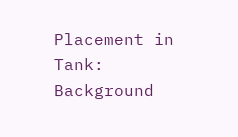Placement in Tank:  Background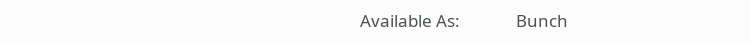Available As:              Bunch